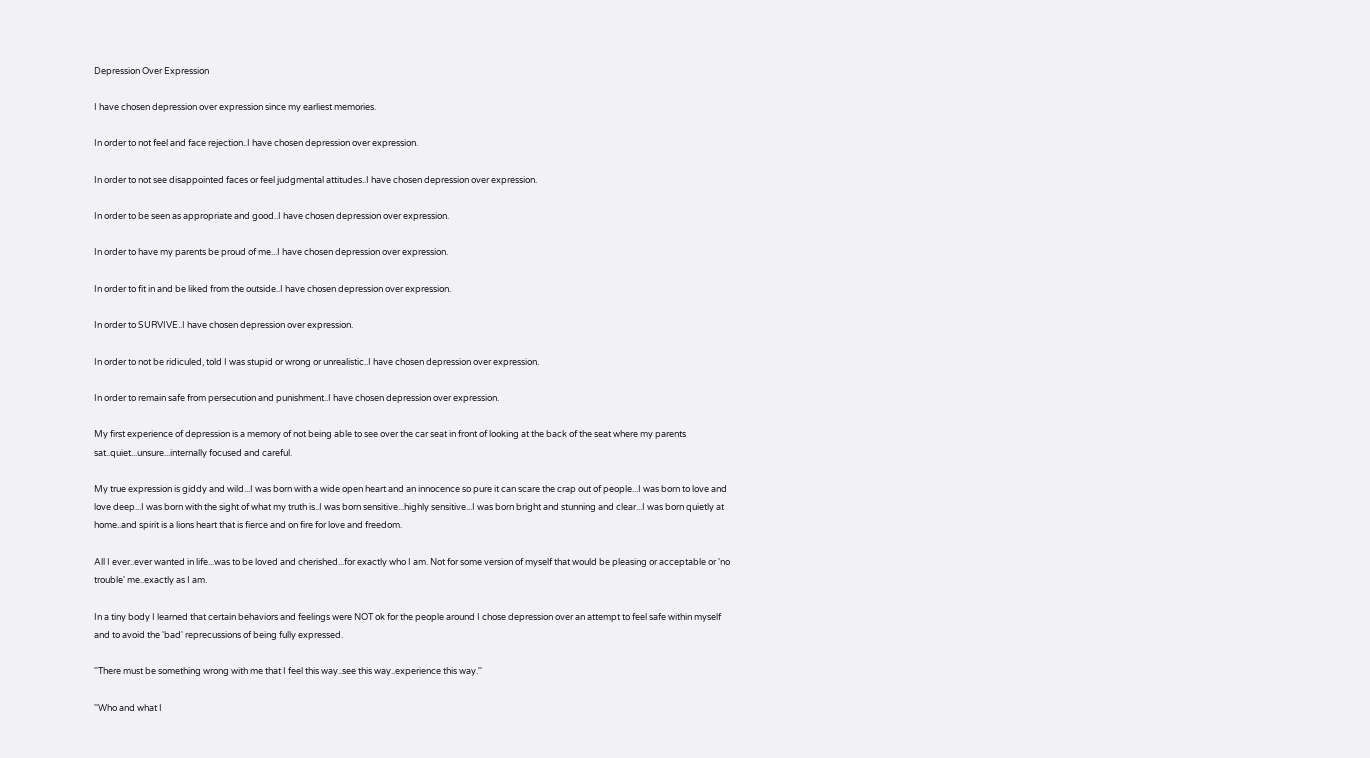Depression Over Expression

I have chosen depression over expression since my earliest memories.

In order to not feel and face rejection..I have chosen depression over expression.

In order to not see disappointed faces or feel judgmental attitudes..I have chosen depression over expression.

In order to be seen as appropriate and good..I have chosen depression over expression.

In order to have my parents be proud of me...I have chosen depression over expression.

In order to fit in and be liked from the outside..I have chosen depression over expression.

In order to SURVIVE..I have chosen depression over expression.

In order to not be ridiculed, told I was stupid or wrong or unrealistic..I have chosen depression over expression.

In order to remain safe from persecution and punishment..I have chosen depression over expression.

My first experience of depression is a memory of not being able to see over the car seat in front of looking at the back of the seat where my parents sat..quiet...unsure...internally focused and careful.

My true expression is giddy and wild...I was born with a wide open heart and an innocence so pure it can scare the crap out of people...I was born to love and love deep...I was born with the sight of what my truth is..I was born sensitive...highly sensitive...I was born bright and stunning and clear...I was born quietly at home..and spirit is a lions heart that is fierce and on fire for love and freedom.

All I ever..ever wanted in life...was to be loved and cherished...for exactly who I am. Not for some version of myself that would be pleasing or acceptable or 'no trouble' me..exactly as I am.

In a tiny body I learned that certain behaviors and feelings were NOT ok for the people around I chose depression over an attempt to feel safe within myself and to avoid the 'bad' reprecussions of being fully expressed.

''There must be something wrong with me that I feel this way..see this way..experience this way.''

''Who and what I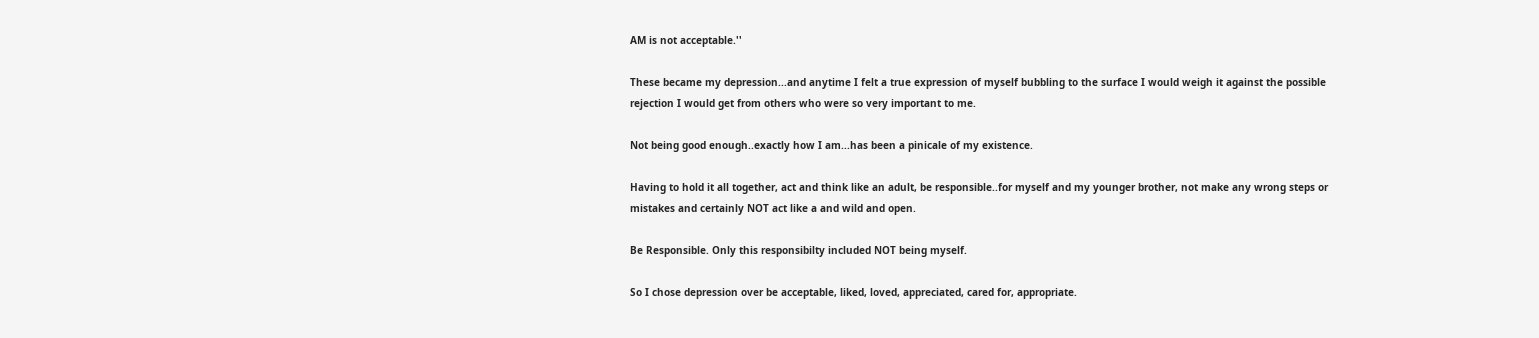AM is not acceptable.''

These became my depression...and anytime I felt a true expression of myself bubbling to the surface I would weigh it against the possible rejection I would get from others who were so very important to me.

Not being good enough..exactly how I am...has been a pinicale of my existence.

Having to hold it all together, act and think like an adult, be responsible..for myself and my younger brother, not make any wrong steps or mistakes and certainly NOT act like a and wild and open.

Be Responsible. Only this responsibilty included NOT being myself.

So I chose depression over be acceptable, liked, loved, appreciated, cared for, appropriate.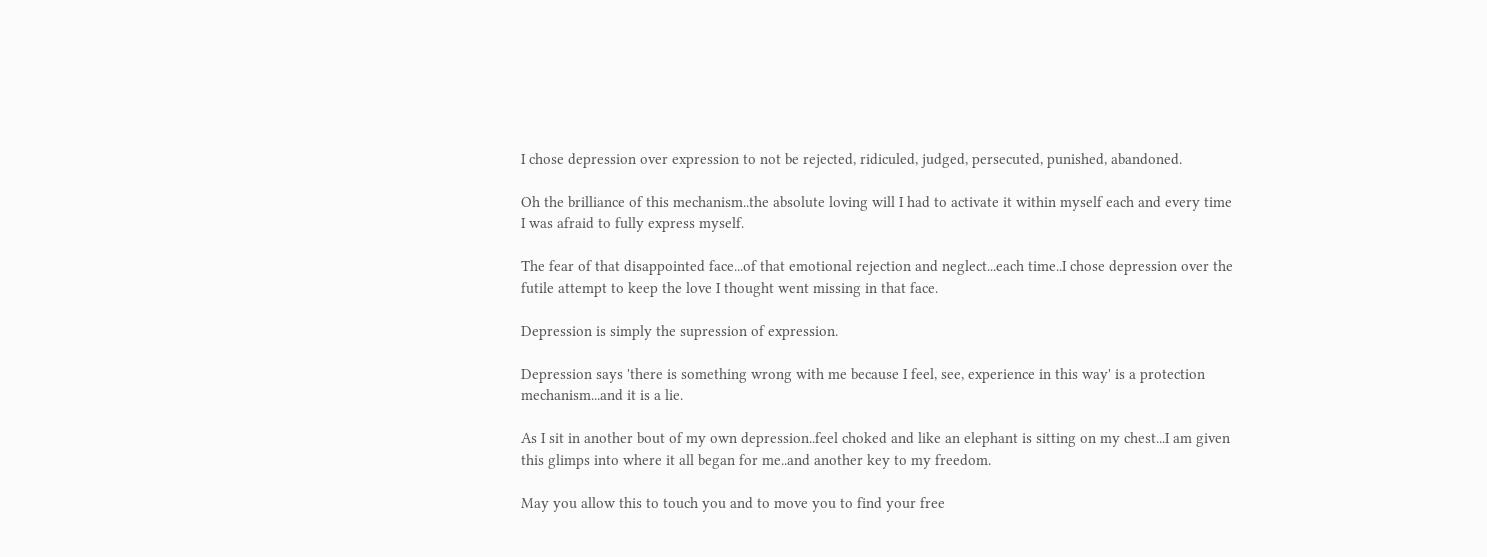I chose depression over expression to not be rejected, ridiculed, judged, persecuted, punished, abandoned.

Oh the brilliance of this mechanism..the absolute loving will I had to activate it within myself each and every time I was afraid to fully express myself.

The fear of that disappointed face...of that emotional rejection and neglect...each time..I chose depression over the futile attempt to keep the love I thought went missing in that face.

Depression is simply the supression of expression.

Depression says 'there is something wrong with me because I feel, see, experience in this way' is a protection mechanism...and it is a lie.

As I sit in another bout of my own depression..feel choked and like an elephant is sitting on my chest...I am given this glimps into where it all began for me..and another key to my freedom.

May you allow this to touch you and to move you to find your free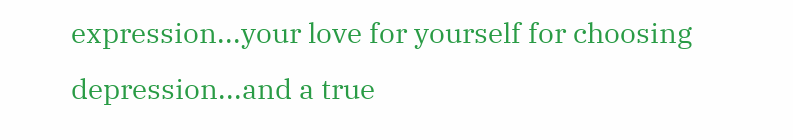expression...your love for yourself for choosing depression...and a true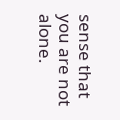sense that you are not alone.